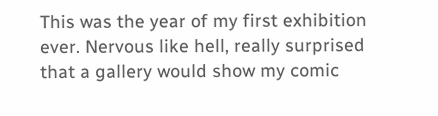This was the year of my first exhibition ever. Nervous like hell, really surprised that a gallery would show my comic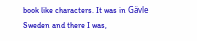book like characters. It was in Gävle Sweden and there I was,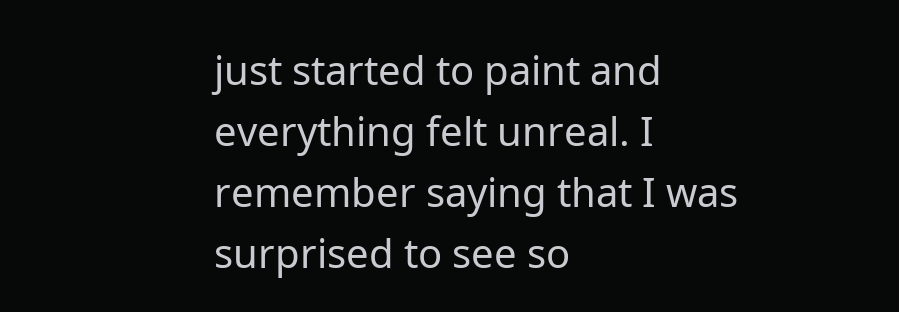just started to paint and everything felt unreal. I remember saying that I was surprised to see so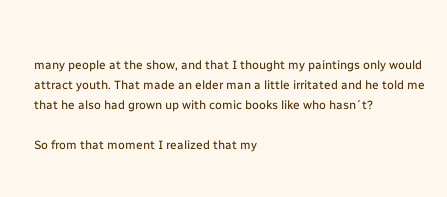many people at the show, and that I thought my paintings only would attract youth. That made an elder man a little irritated and he told me that he also had grown up with comic books like who hasn´t?

So from that moment I realized that my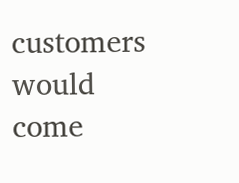customers would come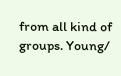from all kind of groups. Young/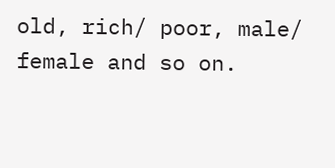old, rich/ poor, male/ female and so on.